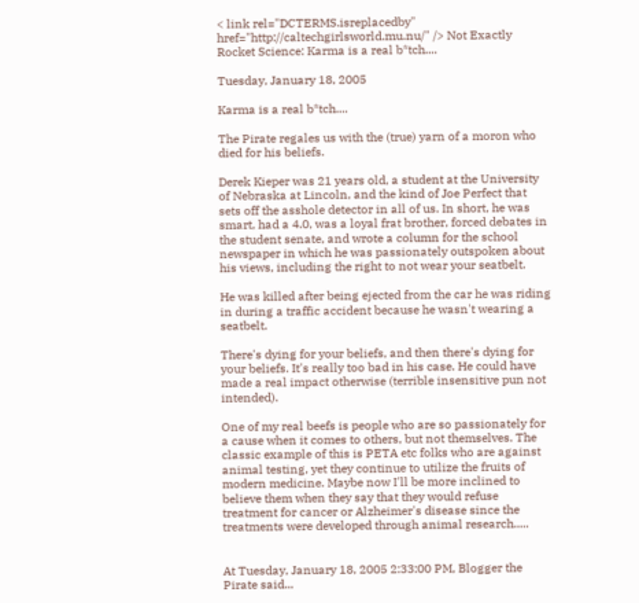< link rel="DCTERMS.isreplacedby" href="http://caltechgirlsworld.mu.nu/" /> Not Exactly Rocket Science: Karma is a real b*tch....

Tuesday, January 18, 2005

Karma is a real b*tch....

The Pirate regales us with the (true) yarn of a moron who died for his beliefs.

Derek Kieper was 21 years old, a student at the University of Nebraska at Lincoln, and the kind of Joe Perfect that sets off the asshole detector in all of us. In short, he was smart, had a 4.0, was a loyal frat brother, forced debates in the student senate, and wrote a column for the school newspaper in which he was passionately outspoken about his views, including the right to not wear your seatbelt.

He was killed after being ejected from the car he was riding in during a traffic accident because he wasn't wearing a seatbelt.

There's dying for your beliefs, and then there's dying for your beliefs. It's really too bad in his case. He could have made a real impact otherwise (terrible insensitive pun not intended).

One of my real beefs is people who are so passionately for a cause when it comes to others, but not themselves. The classic example of this is PETA etc folks who are against animal testing, yet they continue to utilize the fruits of modern medicine. Maybe now I'll be more inclined to believe them when they say that they would refuse treatment for cancer or Alzheimer's disease since the treatments were developed through animal research.....


At Tuesday, January 18, 2005 2:33:00 PM, Blogger the Pirate said...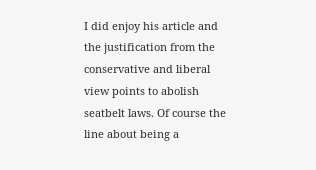I did enjoy his article and the justification from the conservative and liberal view points to abolish seatbelt laws. Of course the line about being a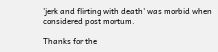'jerk and flirting with death' was morbid when considered post mortum.

Thanks for the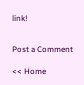link!


Post a Comment

<< Home